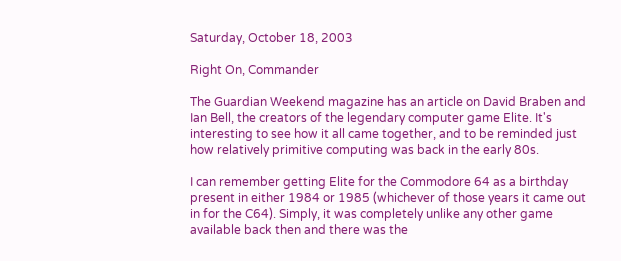Saturday, October 18, 2003

Right On, Commander

The Guardian Weekend magazine has an article on David Braben and Ian Bell, the creators of the legendary computer game Elite. It's interesting to see how it all came together, and to be reminded just how relatively primitive computing was back in the early 80s.

I can remember getting Elite for the Commodore 64 as a birthday present in either 1984 or 1985 (whichever of those years it came out in for the C64). Simply, it was completely unlike any other game available back then and there was the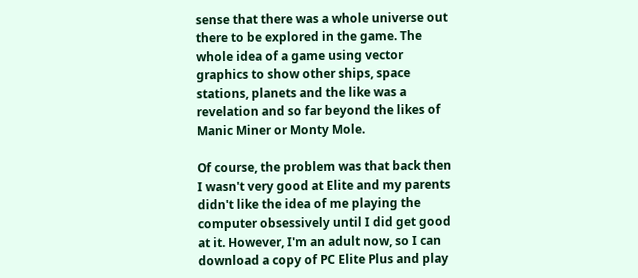sense that there was a whole universe out there to be explored in the game. The whole idea of a game using vector graphics to show other ships, space stations, planets and the like was a revelation and so far beyond the likes of Manic Miner or Monty Mole.

Of course, the problem was that back then I wasn't very good at Elite and my parents didn't like the idea of me playing the computer obsessively until I did get good at it. However, I'm an adult now, so I can download a copy of PC Elite Plus and play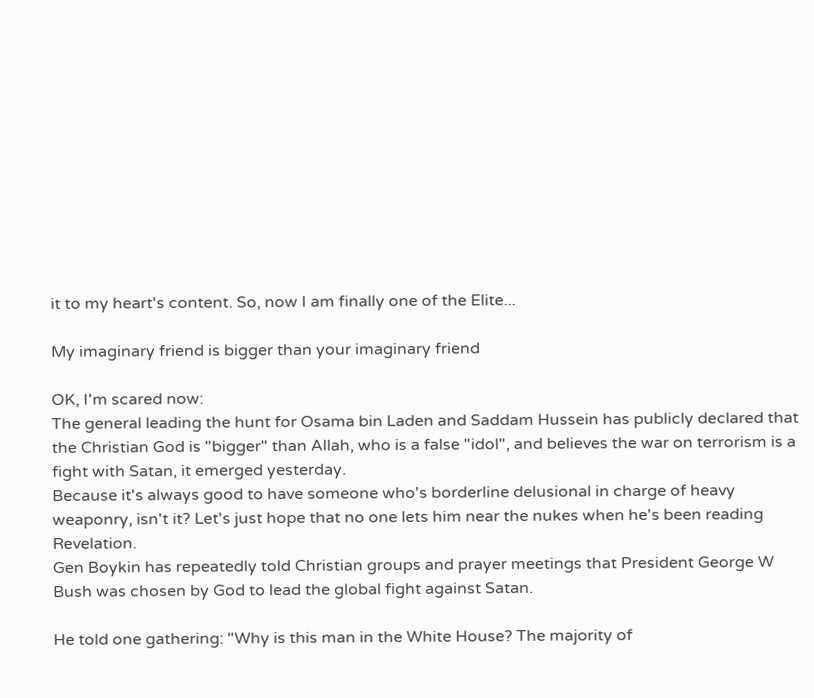it to my heart's content. So, now I am finally one of the Elite...

My imaginary friend is bigger than your imaginary friend

OK, I'm scared now:
The general leading the hunt for Osama bin Laden and Saddam Hussein has publicly declared that the Christian God is "bigger" than Allah, who is a false "idol", and believes the war on terrorism is a fight with Satan, it emerged yesterday.
Because it's always good to have someone who's borderline delusional in charge of heavy weaponry, isn't it? Let's just hope that no one lets him near the nukes when he's been reading Revelation.
Gen Boykin has repeatedly told Christian groups and prayer meetings that President George W Bush was chosen by God to lead the global fight against Satan.

He told one gathering: "Why is this man in the White House? The majority of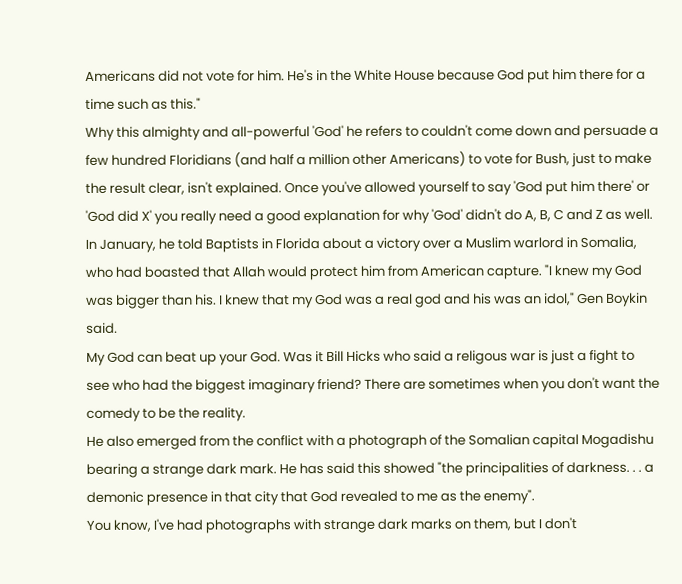Americans did not vote for him. He's in the White House because God put him there for a time such as this."
Why this almighty and all-powerful 'God' he refers to couldn't come down and persuade a few hundred Floridians (and half a million other Americans) to vote for Bush, just to make the result clear, isn't explained. Once you've allowed yourself to say 'God put him there' or 'God did X' you really need a good explanation for why 'God' didn't do A, B, C and Z as well.
In January, he told Baptists in Florida about a victory over a Muslim warlord in Somalia, who had boasted that Allah would protect him from American capture. "I knew my God was bigger than his. I knew that my God was a real god and his was an idol," Gen Boykin said.
My God can beat up your God. Was it Bill Hicks who said a religous war is just a fight to see who had the biggest imaginary friend? There are sometimes when you don't want the comedy to be the reality.
He also emerged from the conflict with a photograph of the Somalian capital Mogadishu bearing a strange dark mark. He has said this showed "the principalities of darkness. . . a demonic presence in that city that God revealed to me as the enemy".
You know, I've had photographs with strange dark marks on them, but I don't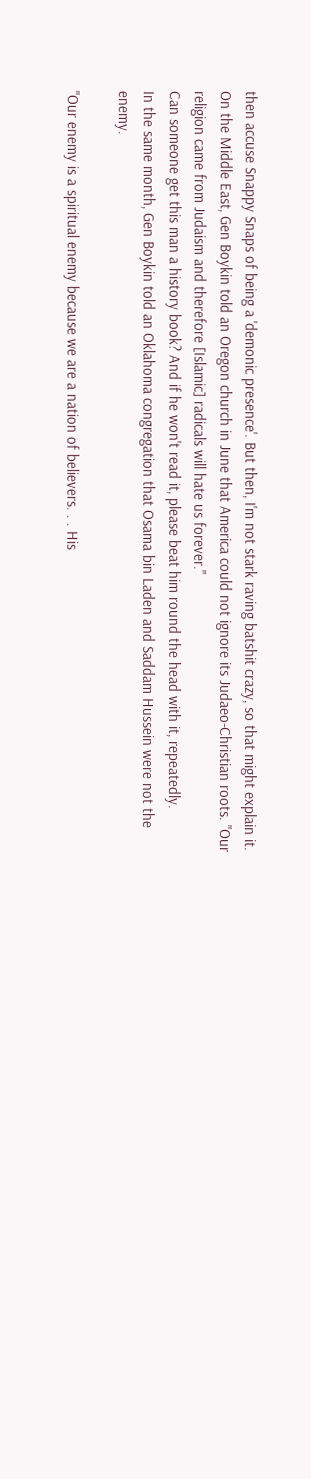then accuse Snappy Snaps of being a 'demonic presence'. But then, I'm not stark raving batshit crazy, so that might explain it.
On the Middle East, Gen Boykin told an Oregon church in June that America could not ignore its Judaeo-Christian roots. "Our religion came from Judaism and therefore [Islamic] radicals will hate us forever."
Can someone get this man a history book? And if he won't read it, please beat him round the head with it, repeatedly.
In the same month, Gen Boykin told an Oklahoma congregation that Osama bin Laden and Saddam Hussein were not the enemy.

"Our enemy is a spiritual enemy because we are a nation of believers. . . His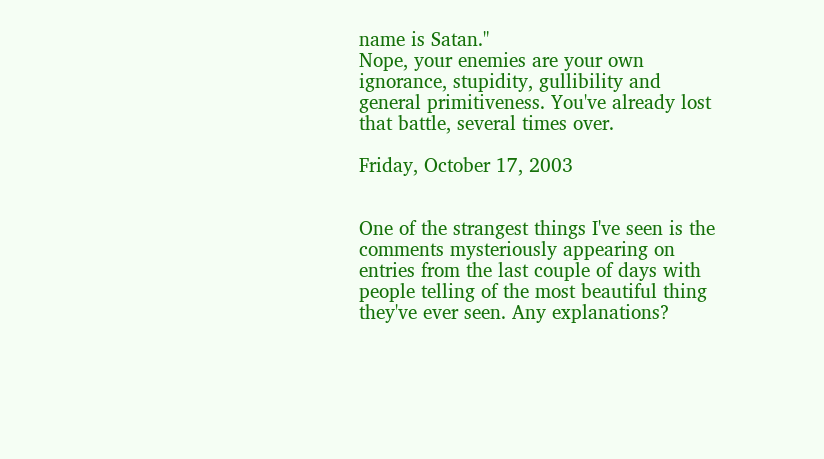name is Satan."
Nope, your enemies are your own ignorance, stupidity, gullibility and general primitiveness. You've already lost that battle, several times over.

Friday, October 17, 2003


One of the strangest things I've seen is the comments mysteriously appearing on entries from the last couple of days with people telling of the most beautiful thing they've ever seen. Any explanations?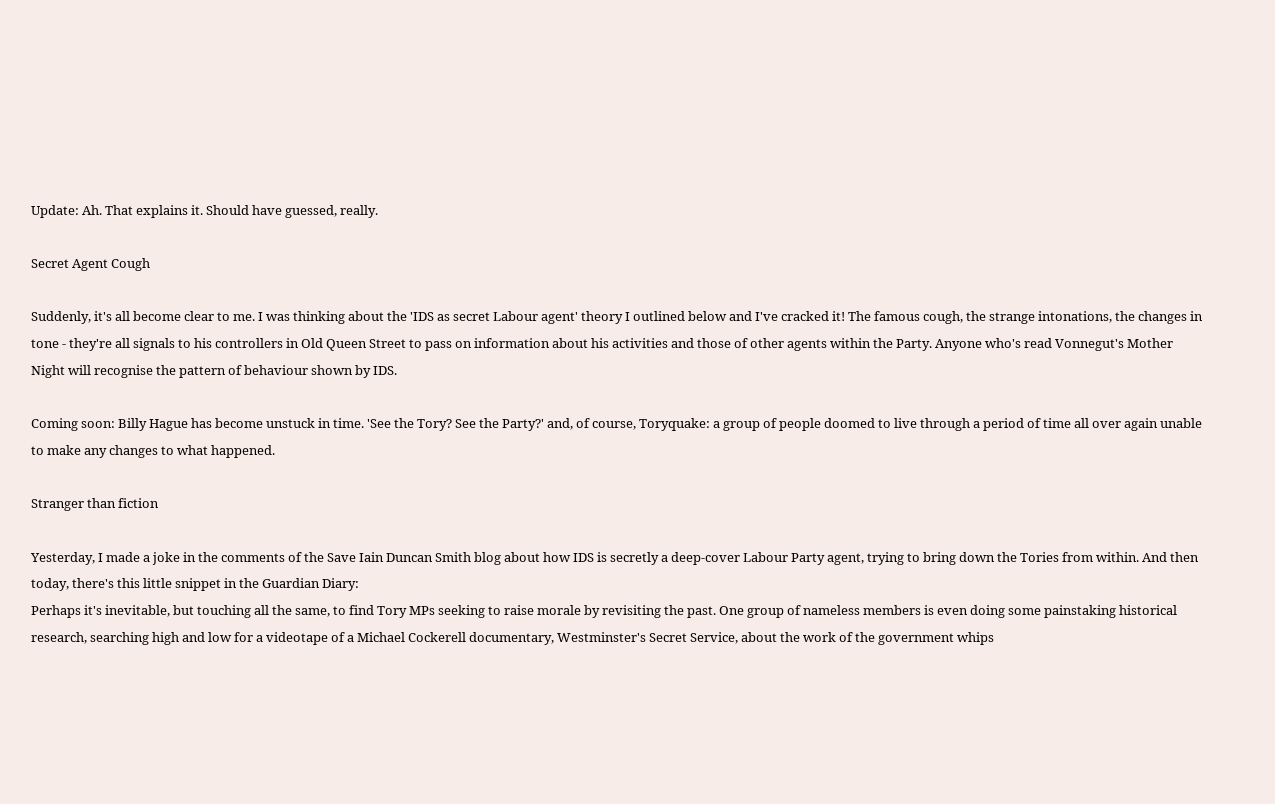Update: Ah. That explains it. Should have guessed, really.

Secret Agent Cough

Suddenly, it's all become clear to me. I was thinking about the 'IDS as secret Labour agent' theory I outlined below and I've cracked it! The famous cough, the strange intonations, the changes in tone - they're all signals to his controllers in Old Queen Street to pass on information about his activities and those of other agents within the Party. Anyone who's read Vonnegut's Mother Night will recognise the pattern of behaviour shown by IDS.

Coming soon: Billy Hague has become unstuck in time. 'See the Tory? See the Party?' and, of course, Toryquake: a group of people doomed to live through a period of time all over again unable to make any changes to what happened.

Stranger than fiction

Yesterday, I made a joke in the comments of the Save Iain Duncan Smith blog about how IDS is secretly a deep-cover Labour Party agent, trying to bring down the Tories from within. And then today, there's this little snippet in the Guardian Diary:
Perhaps it's inevitable, but touching all the same, to find Tory MPs seeking to raise morale by revisiting the past. One group of nameless members is even doing some painstaking historical research, searching high and low for a videotape of a Michael Cockerell documentary, Westminster's Secret Service, about the work of the government whips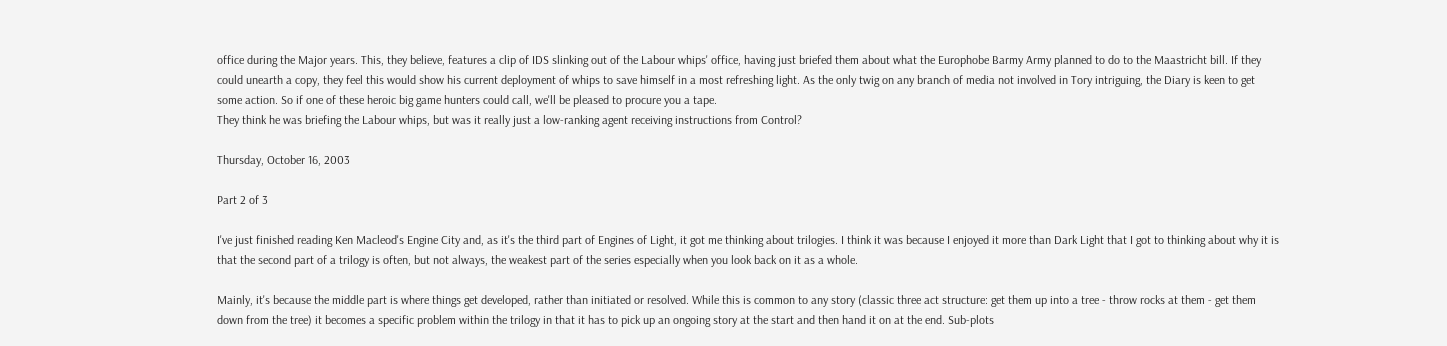office during the Major years. This, they believe, features a clip of IDS slinking out of the Labour whips' office, having just briefed them about what the Europhobe Barmy Army planned to do to the Maastricht bill. If they could unearth a copy, they feel this would show his current deployment of whips to save himself in a most refreshing light. As the only twig on any branch of media not involved in Tory intriguing, the Diary is keen to get some action. So if one of these heroic big game hunters could call, we'll be pleased to procure you a tape.
They think he was briefing the Labour whips, but was it really just a low-ranking agent receiving instructions from Control?

Thursday, October 16, 2003

Part 2 of 3

I've just finished reading Ken Macleod's Engine City and, as it's the third part of Engines of Light, it got me thinking about trilogies. I think it was because I enjoyed it more than Dark Light that I got to thinking about why it is that the second part of a trilogy is often, but not always, the weakest part of the series especially when you look back on it as a whole.

Mainly, it's because the middle part is where things get developed, rather than initiated or resolved. While this is common to any story (classic three act structure: get them up into a tree - throw rocks at them - get them down from the tree) it becomes a specific problem within the trilogy in that it has to pick up an ongoing story at the start and then hand it on at the end. Sub-plots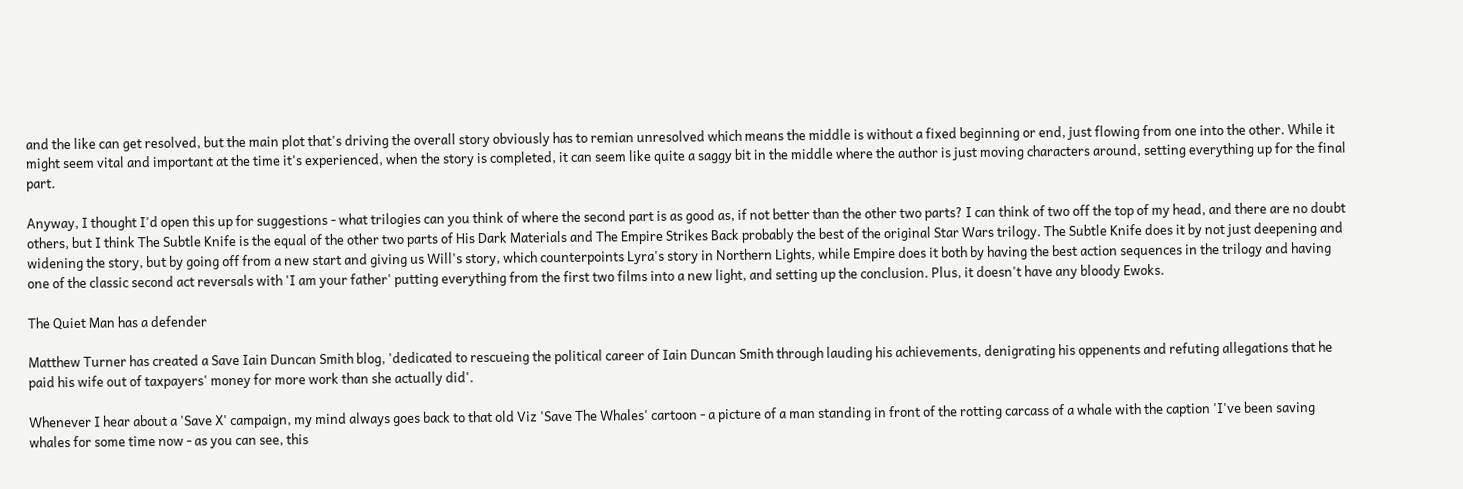and the like can get resolved, but the main plot that's driving the overall story obviously has to remian unresolved which means the middle is without a fixed beginning or end, just flowing from one into the other. While it might seem vital and important at the time it's experienced, when the story is completed, it can seem like quite a saggy bit in the middle where the author is just moving characters around, setting everything up for the final part.

Anyway, I thought I'd open this up for suggestions - what trilogies can you think of where the second part is as good as, if not better than the other two parts? I can think of two off the top of my head, and there are no doubt others, but I think The Subtle Knife is the equal of the other two parts of His Dark Materials and The Empire Strikes Back probably the best of the original Star Wars trilogy. The Subtle Knife does it by not just deepening and widening the story, but by going off from a new start and giving us Will's story, which counterpoints Lyra's story in Northern Lights, while Empire does it both by having the best action sequences in the trilogy and having one of the classic second act reversals with 'I am your father' putting everything from the first two films into a new light, and setting up the conclusion. Plus, it doesn't have any bloody Ewoks.

The Quiet Man has a defender

Matthew Turner has created a Save Iain Duncan Smith blog, 'dedicated to rescueing the political career of Iain Duncan Smith through lauding his achievements, denigrating his oppenents and refuting allegations that he paid his wife out of taxpayers' money for more work than she actually did'.

Whenever I hear about a 'Save X' campaign, my mind always goes back to that old Viz 'Save The Whales' cartoon - a picture of a man standing in front of the rotting carcass of a whale with the caption 'I've been saving whales for some time now - as you can see, this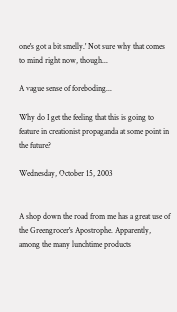one's got a bit smelly.' Not sure why that comes to mind right now, though...

A vague sense of foreboding...

Why do I get the feeling that this is going to feature in creationist propaganda at some point in the future?

Wednesday, October 15, 2003


A shop down the road from me has a great use of the Greengrocer's Apostrophe. Apparently, among the many lunchtime products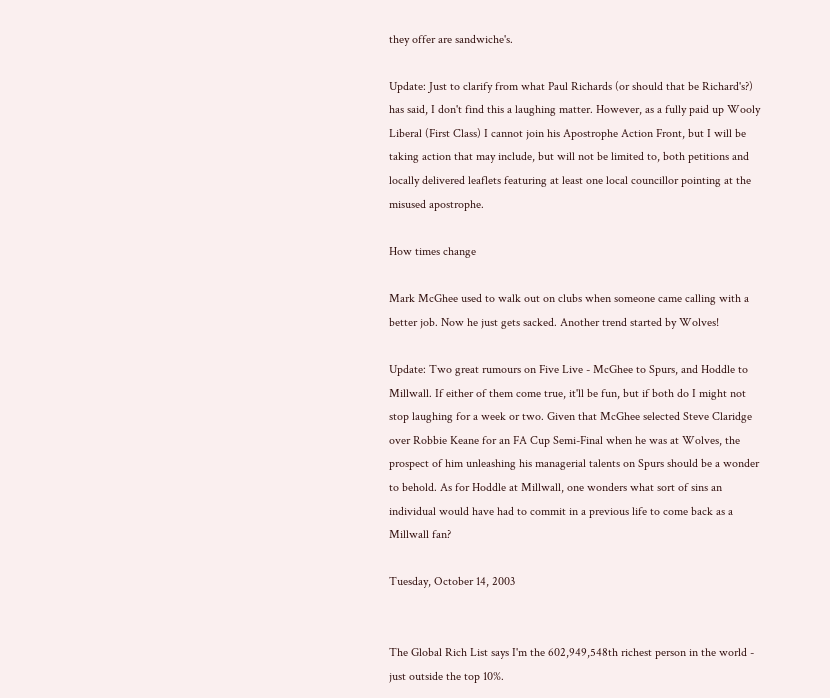they offer are sandwiche's.

Update: Just to clarify from what Paul Richards (or should that be Richard's?) has said, I don't find this a laughing matter. However, as a fully paid up Wooly Liberal (First Class) I cannot join his Apostrophe Action Front, but I will be taking action that may include, but will not be limited to, both petitions and locally delivered leaflets featuring at least one local councillor pointing at the misused apostrophe.

How times change

Mark McGhee used to walk out on clubs when someone came calling with a better job. Now he just gets sacked. Another trend started by Wolves!

Update: Two great rumours on Five Live - McGhee to Spurs, and Hoddle to Millwall. If either of them come true, it'll be fun, but if both do I might not stop laughing for a week or two. Given that McGhee selected Steve Claridge over Robbie Keane for an FA Cup Semi-Final when he was at Wolves, the prospect of him unleashing his managerial talents on Spurs should be a wonder to behold. As for Hoddle at Millwall, one wonders what sort of sins an individual would have had to commit in a previous life to come back as a Millwall fan?

Tuesday, October 14, 2003


The Global Rich List says I'm the 602,949,548th richest person in the world - just outside the top 10%.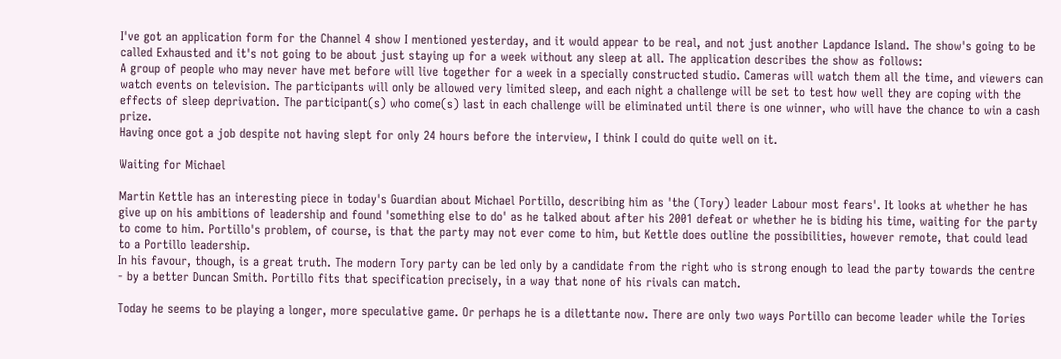I've got an application form for the Channel 4 show I mentioned yesterday, and it would appear to be real, and not just another Lapdance Island. The show's going to be called Exhausted and it's not going to be about just staying up for a week without any sleep at all. The application describes the show as follows:
A group of people who may never have met before will live together for a week in a specially constructed studio. Cameras will watch them all the time, and viewers can watch events on television. The participants will only be allowed very limited sleep, and each night a challenge will be set to test how well they are coping with the effects of sleep deprivation. The participant(s) who come(s) last in each challenge will be eliminated until there is one winner, who will have the chance to win a cash prize.
Having once got a job despite not having slept for only 24 hours before the interview, I think I could do quite well on it.

Waiting for Michael

Martin Kettle has an interesting piece in today's Guardian about Michael Portillo, describing him as 'the (Tory) leader Labour most fears'. It looks at whether he has give up on his ambitions of leadership and found 'something else to do' as he talked about after his 2001 defeat or whether he is biding his time, waiting for the party to come to him. Portillo's problem, of course, is that the party may not ever come to him, but Kettle does outline the possibilities, however remote, that could lead to a Portillo leadership.
In his favour, though, is a great truth. The modern Tory party can be led only by a candidate from the right who is strong enough to lead the party towards the centre - by a better Duncan Smith. Portillo fits that specification precisely, in a way that none of his rivals can match.

Today he seems to be playing a longer, more speculative game. Or perhaps he is a dilettante now. There are only two ways Portillo can become leader while the Tories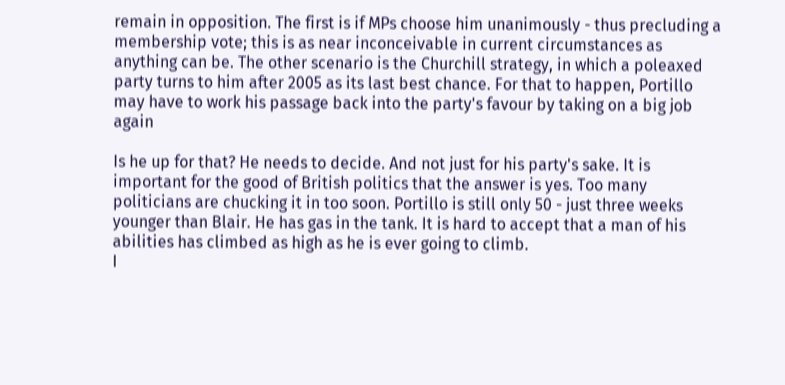remain in opposition. The first is if MPs choose him unanimously - thus precluding a membership vote; this is as near inconceivable in current circumstances as anything can be. The other scenario is the Churchill strategy, in which a poleaxed party turns to him after 2005 as its last best chance. For that to happen, Portillo may have to work his passage back into the party's favour by taking on a big job again

Is he up for that? He needs to decide. And not just for his party's sake. It is important for the good of British politics that the answer is yes. Too many politicians are chucking it in too soon. Portillo is still only 50 - just three weeks younger than Blair. He has gas in the tank. It is hard to accept that a man of his abilities has climbed as high as he is ever going to climb.
I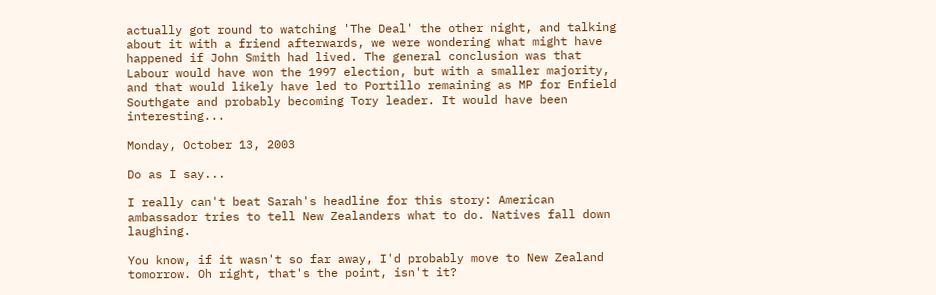actually got round to watching 'The Deal' the other night, and talking about it with a friend afterwards, we were wondering what might have happened if John Smith had lived. The general conclusion was that Labour would have won the 1997 election, but with a smaller majority, and that would likely have led to Portillo remaining as MP for Enfield Southgate and probably becoming Tory leader. It would have been interesting...

Monday, October 13, 2003

Do as I say...

I really can't beat Sarah's headline for this story: American ambassador tries to tell New Zealanders what to do. Natives fall down laughing.

You know, if it wasn't so far away, I'd probably move to New Zealand tomorrow. Oh right, that's the point, isn't it?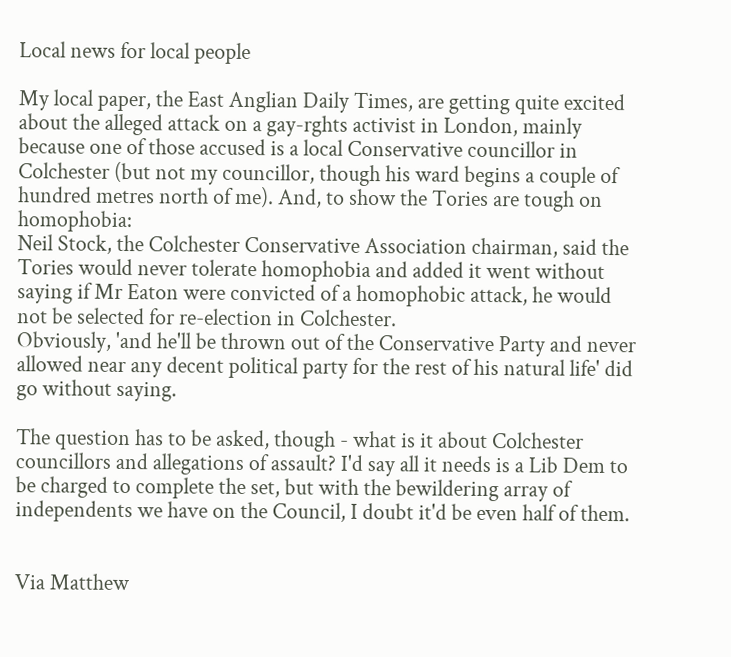Local news for local people

My local paper, the East Anglian Daily Times, are getting quite excited about the alleged attack on a gay-rghts activist in London, mainly because one of those accused is a local Conservative councillor in Colchester (but not my councillor, though his ward begins a couple of hundred metres north of me). And, to show the Tories are tough on homophobia:
Neil Stock, the Colchester Conservative Association chairman, said the Tories would never tolerate homophobia and added it went without saying if Mr Eaton were convicted of a homophobic attack, he would not be selected for re-election in Colchester.
Obviously, 'and he'll be thrown out of the Conservative Party and never allowed near any decent political party for the rest of his natural life' did go without saying.

The question has to be asked, though - what is it about Colchester councillors and allegations of assault? I'd say all it needs is a Lib Dem to be charged to complete the set, but with the bewildering array of independents we have on the Council, I doubt it'd be even half of them.


Via Matthew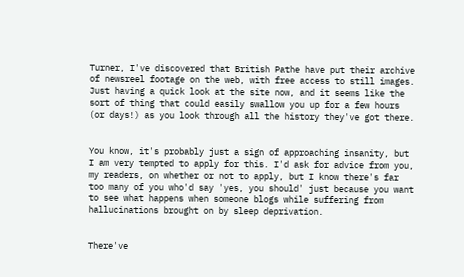Turner, I've discovered that British Pathe have put their archive of newsreel footage on the web, with free access to still images. Just having a quick look at the site now, and it seems like the sort of thing that could easily swallow you up for a few hours (or days!) as you look through all the history they've got there.


You know, it's probably just a sign of approaching insanity, but I am very tempted to apply for this. I'd ask for advice from you, my readers, on whether or not to apply, but I know there's far too many of you who'd say 'yes, you should' just because you want to see what happens when someone blogs while suffering from hallucinations brought on by sleep deprivation.


There've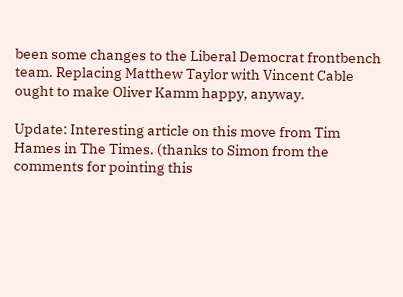been some changes to the Liberal Democrat frontbench team. Replacing Matthew Taylor with Vincent Cable ought to make Oliver Kamm happy, anyway.

Update: Interesting article on this move from Tim Hames in The Times. (thanks to Simon from the comments for pointing this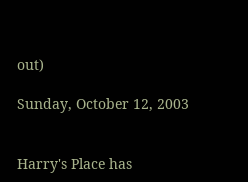out)

Sunday, October 12, 2003


Harry's Place has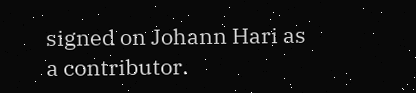signed on Johann Hari as a contributor.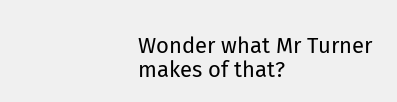Wonder what Mr Turner makes of that?